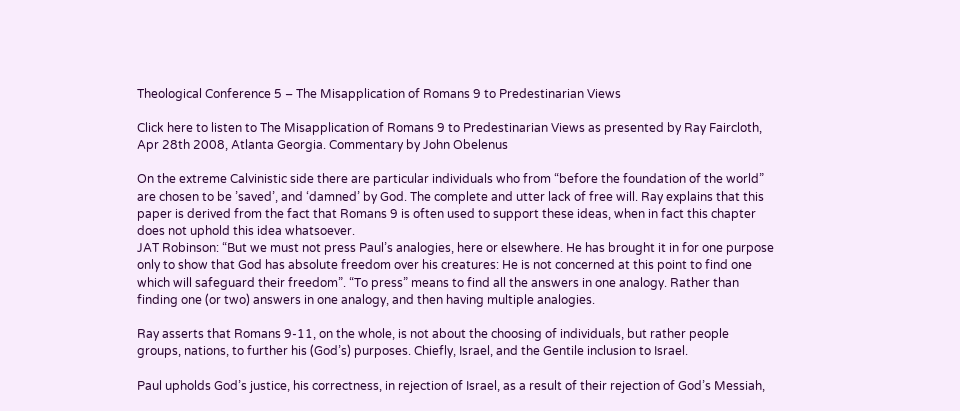Theological Conference 5 – The Misapplication of Romans 9 to Predestinarian Views

Click here to listen to The Misapplication of Romans 9 to Predestinarian Views as presented by Ray Faircloth, Apr 28th 2008, Atlanta Georgia. Commentary by John Obelenus

On the extreme Calvinistic side there are particular individuals who from “before the foundation of the world” are chosen to be ’saved’, and ‘damned’ by God. The complete and utter lack of free will. Ray explains that this paper is derived from the fact that Romans 9 is often used to support these ideas, when in fact this chapter does not uphold this idea whatsoever.
JAT Robinson: “But we must not press Paul’s analogies, here or elsewhere. He has brought it in for one purpose only to show that God has absolute freedom over his creatures: He is not concerned at this point to find one which will safeguard their freedom”. “To press” means to find all the answers in one analogy. Rather than finding one (or two) answers in one analogy, and then having multiple analogies.

Ray asserts that Romans 9-11, on the whole, is not about the choosing of individuals, but rather people groups, nations, to further his (God’s) purposes. Chiefly, Israel, and the Gentile inclusion to Israel.

Paul upholds God’s justice, his correctness, in rejection of Israel, as a result of their rejection of God’s Messiah,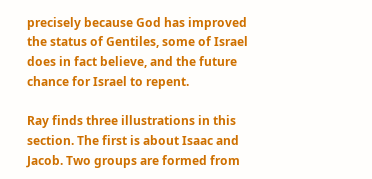precisely because God has improved the status of Gentiles, some of Israel does in fact believe, and the future chance for Israel to repent.

Ray finds three illustrations in this section. The first is about Isaac and Jacob. Two groups are formed from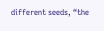different seeds, “the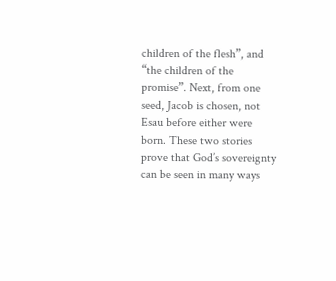children of the flesh”, and “the children of the promise”. Next, from one seed, Jacob is chosen, not Esau before either were born. These two stories prove that God’s sovereignty can be seen in many ways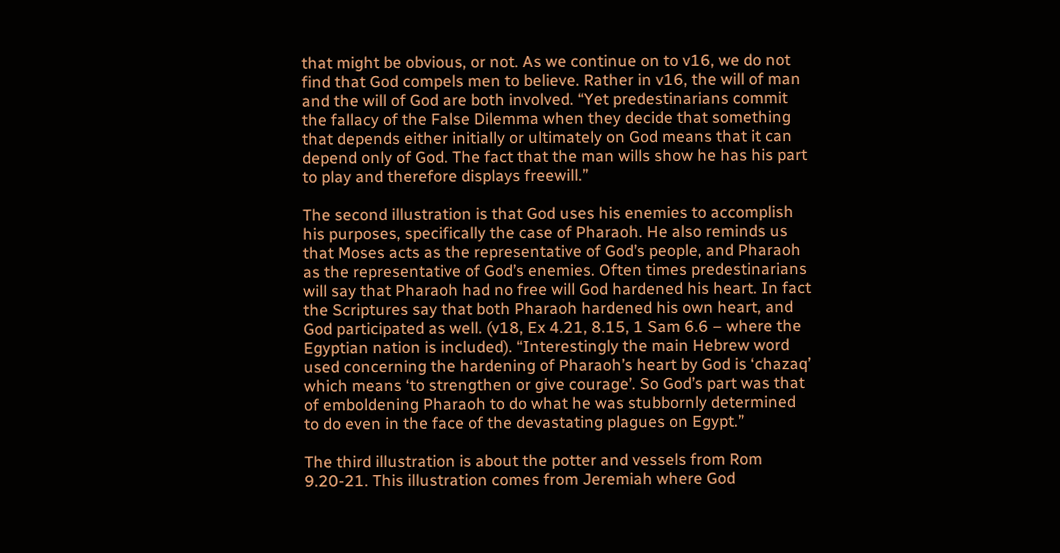that might be obvious, or not. As we continue on to v16, we do not find that God compels men to believe. Rather in v16, the will of man and the will of God are both involved. “Yet predestinarians commit the fallacy of the False Dilemma when they decide that something that depends either initially or ultimately on God means that it can depend only of God. The fact that the man wills show he has his part to play and therefore displays freewill.”

The second illustration is that God uses his enemies to accomplish his purposes, specifically the case of Pharaoh. He also reminds us that Moses acts as the representative of God’s people, and Pharaoh as the representative of God’s enemies. Often times predestinarians will say that Pharaoh had no free will God hardened his heart. In fact the Scriptures say that both Pharaoh hardened his own heart, and God participated as well. (v18, Ex 4.21, 8.15, 1 Sam 6.6 – where the Egyptian nation is included). “Interestingly the main Hebrew word used concerning the hardening of Pharaoh’s heart by God is ‘chazaq’ which means ‘to strengthen or give courage’. So God’s part was that of emboldening Pharaoh to do what he was stubbornly determined to do even in the face of the devastating plagues on Egypt.”

The third illustration is about the potter and vessels from Rom 9.20-21. This illustration comes from Jeremiah where God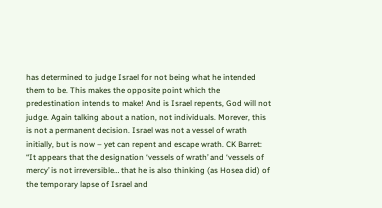has determined to judge Israel for not being what he intended them to be. This makes the opposite point which the predestination intends to make! And is Israel repents, God will not judge. Again talking about a nation, not individuals. Morever, this is not a permanent decision. Israel was not a vessel of wrath initially, but is now – yet can repent and escape wrath. CK Barret: “It appears that the designation ‘vessels of wrath’ and ‘vessels of mercy’ is not irreversible… that he is also thinking (as Hosea did) of the temporary lapse of Israel and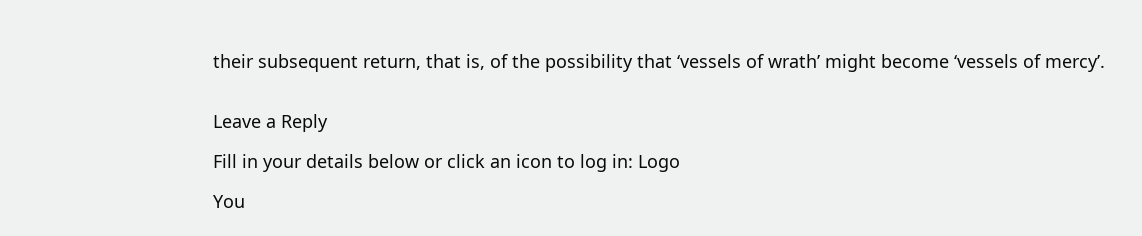their subsequent return, that is, of the possibility that ‘vessels of wrath’ might become ‘vessels of mercy’.


Leave a Reply

Fill in your details below or click an icon to log in: Logo

You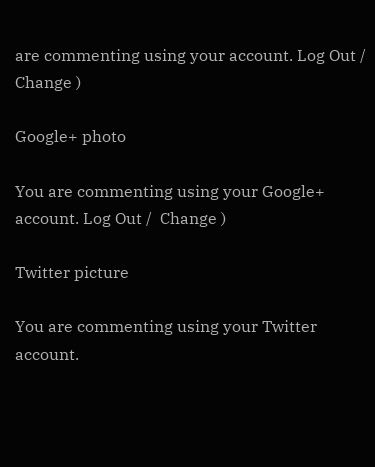are commenting using your account. Log Out /  Change )

Google+ photo

You are commenting using your Google+ account. Log Out /  Change )

Twitter picture

You are commenting using your Twitter account.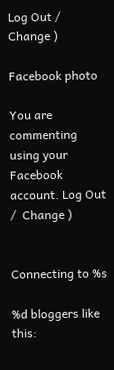Log Out /  Change )

Facebook photo

You are commenting using your Facebook account. Log Out /  Change )


Connecting to %s

%d bloggers like this: